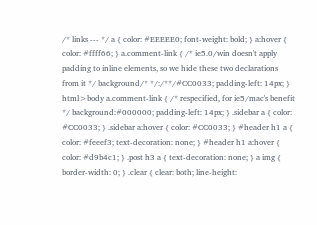/* links --- */ a { color: #EEEEE0; font-weight: bold; } a:hover { color: #ffff66; } a.comment-link { /* ie5.0/win doesn't apply padding to inline elements, so we hide these two declarations from it */ background/* */:/**/#CC0033; padding-left: 14px; } html>body a.comment-link { /* respecified, for ie5/mac's benefit */ background:#000000; padding-left: 14px; } .sidebar a { color: #CC0033; } .sidebar a:hover { color: #CC0033; } #header h1 a { color: #feeef3; text-decoration: none; } #header h1 a:hover { color: #d9b4c1; } .post h3 a { text-decoration: none; } a img { border-width: 0; } .clear { clear: both; line-height: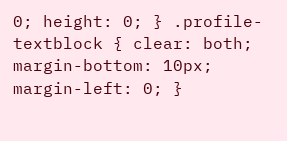0; height: 0; } .profile-textblock { clear: both; margin-bottom: 10px; margin-left: 0; }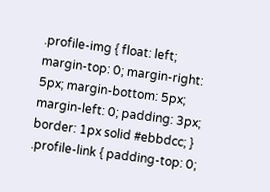.profile-img { float: left; margin-top: 0; margin-right: 5px; margin-bottom: 5px; margin-left: 0; padding: 3px; border: 1px solid #ebbdcc; } .profile-link { padding-top: 0;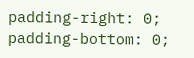padding-right: 0; padding-bottom: 0;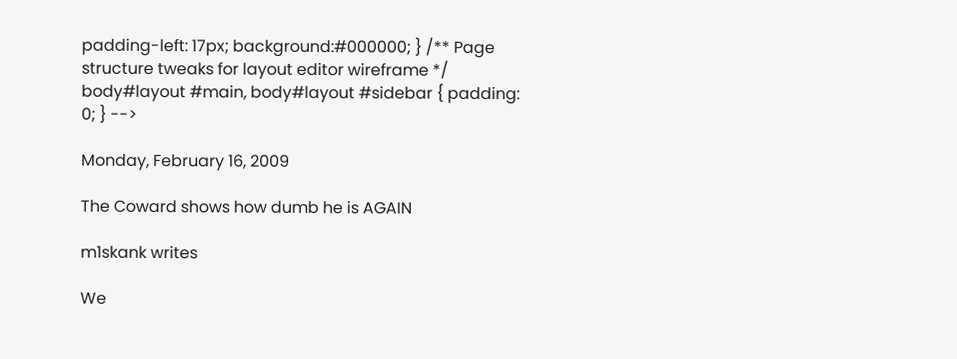padding-left: 17px; background:#000000; } /** Page structure tweaks for layout editor wireframe */ body#layout #main, body#layout #sidebar { padding: 0; } -->

Monday, February 16, 2009

The Coward shows how dumb he is AGAIN

m1skank writes

We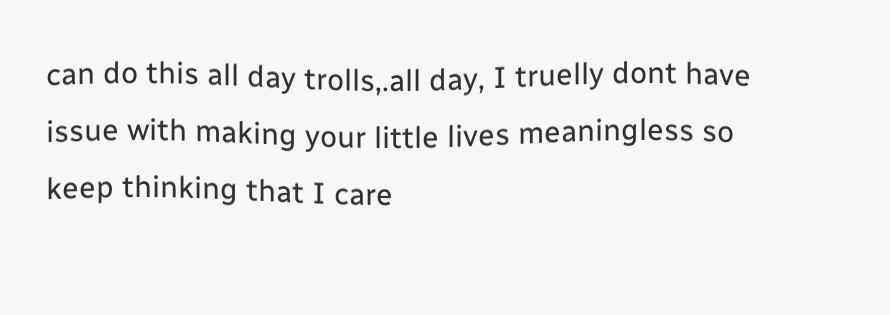can do this all day trolls,.all day, I truelly dont have issue with making your little lives meaningless so keep thinking that I care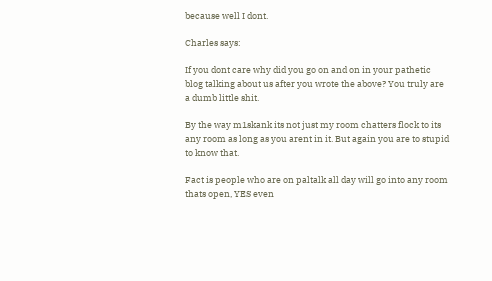because well I dont.

Charles says:

If you dont care why did you go on and on in your pathetic blog talking about us after you wrote the above? You truly are a dumb little shit.

By the way m1skank its not just my room chatters flock to its any room as long as you arent in it. But again you are to stupid to know that.

Fact is people who are on paltalk all day will go into any room thats open, YES even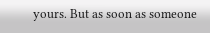yours. But as soon as someone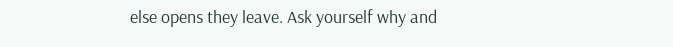else opens they leave. Ask yourself why and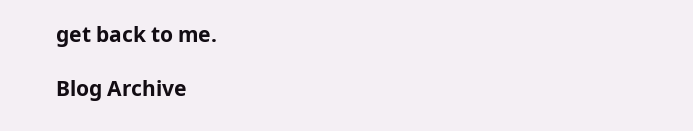get back to me.

Blog Archive